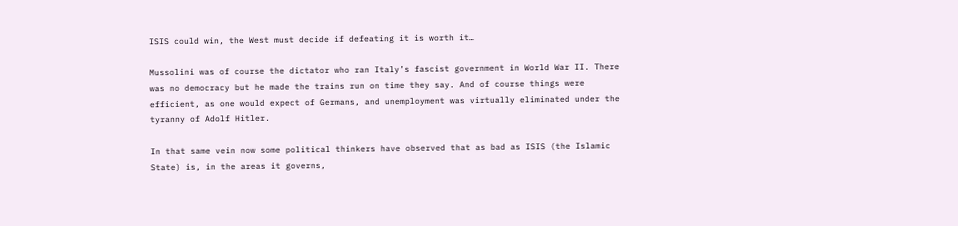ISIS could win, the West must decide if defeating it is worth it…

Mussolini was of course the dictator who ran Italy’s fascist government in World War II. There was no democracy but he made the trains run on time they say. And of course things were efficient, as one would expect of Germans, and unemployment was virtually eliminated under the tyranny of Adolf Hitler.

In that same vein now some political thinkers have observed that as bad as ISIS (the Islamic State) is, in the areas it governs,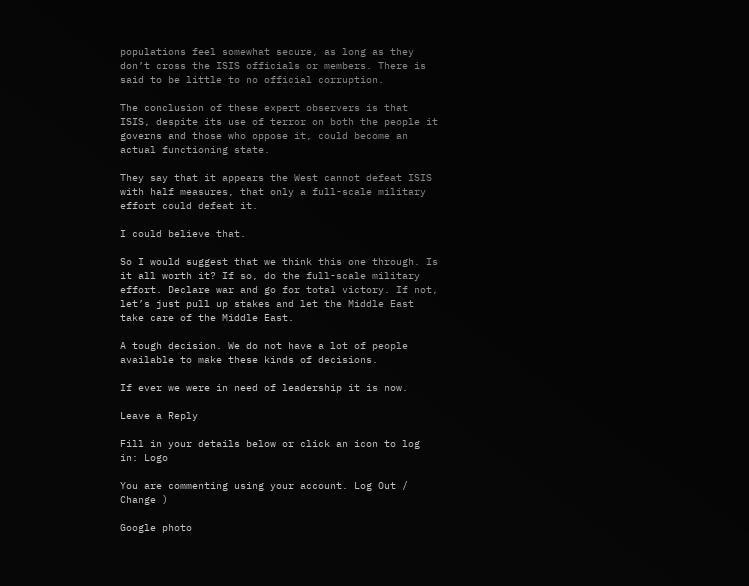populations feel somewhat secure, as long as they don’t cross the ISIS officials or members. There is said to be little to no official corruption.

The conclusion of these expert observers is that ISIS, despite its use of terror on both the people it governs and those who oppose it, could become an actual functioning state.

They say that it appears the West cannot defeat ISIS with half measures, that only a full-scale military effort could defeat it.

I could believe that.

So I would suggest that we think this one through. Is it all worth it? If so, do the full-scale military effort. Declare war and go for total victory. If not, let’s just pull up stakes and let the Middle East take care of the Middle East.

A tough decision. We do not have a lot of people available to make these kinds of decisions.

If ever we were in need of leadership it is now.

Leave a Reply

Fill in your details below or click an icon to log in: Logo

You are commenting using your account. Log Out /  Change )

Google photo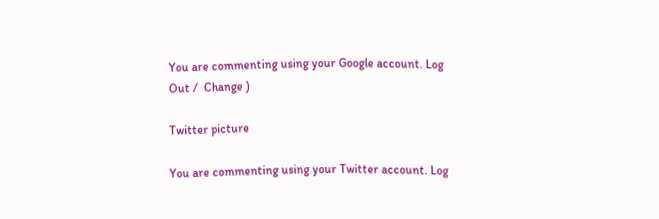You are commenting using your Google account. Log Out /  Change )

Twitter picture

You are commenting using your Twitter account. Log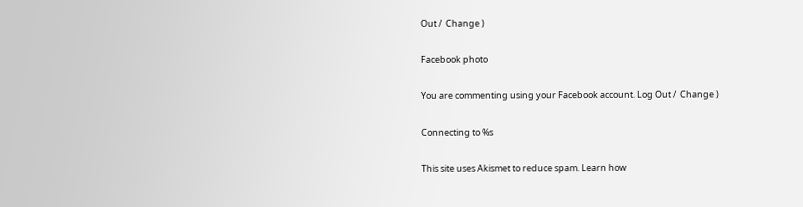Out /  Change )

Facebook photo

You are commenting using your Facebook account. Log Out /  Change )

Connecting to %s

This site uses Akismet to reduce spam. Learn how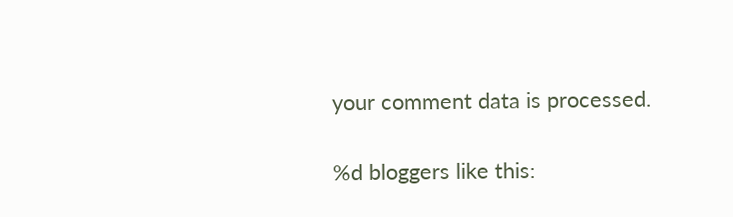your comment data is processed.

%d bloggers like this: